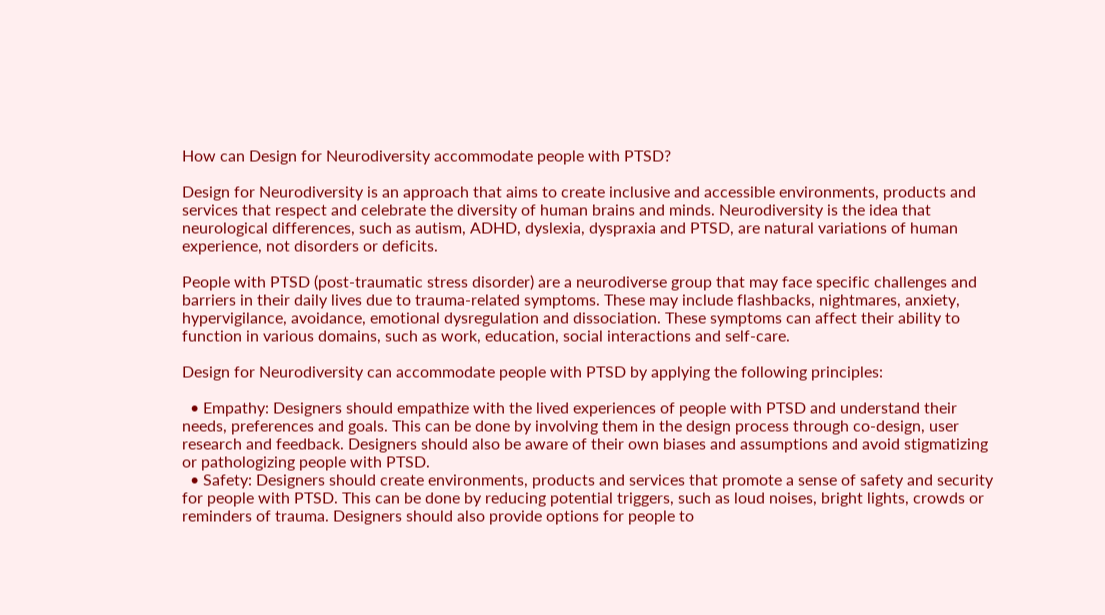How can Design for Neurodiversity accommodate people with PTSD?

Design for Neurodiversity is an approach that aims to create inclusive and accessible environments, products and services that respect and celebrate the diversity of human brains and minds. Neurodiversity is the idea that neurological differences, such as autism, ADHD, dyslexia, dyspraxia and PTSD, are natural variations of human experience, not disorders or deficits.

People with PTSD (post-traumatic stress disorder) are a neurodiverse group that may face specific challenges and barriers in their daily lives due to trauma-related symptoms. These may include flashbacks, nightmares, anxiety, hypervigilance, avoidance, emotional dysregulation and dissociation. These symptoms can affect their ability to function in various domains, such as work, education, social interactions and self-care.

Design for Neurodiversity can accommodate people with PTSD by applying the following principles:

  • Empathy: Designers should empathize with the lived experiences of people with PTSD and understand their needs, preferences and goals. This can be done by involving them in the design process through co-design, user research and feedback. Designers should also be aware of their own biases and assumptions and avoid stigmatizing or pathologizing people with PTSD.
  • Safety: Designers should create environments, products and services that promote a sense of safety and security for people with PTSD. This can be done by reducing potential triggers, such as loud noises, bright lights, crowds or reminders of trauma. Designers should also provide options for people to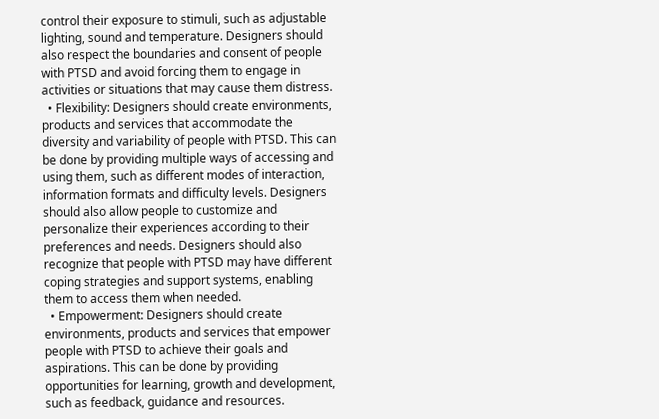control their exposure to stimuli, such as adjustable lighting, sound and temperature. Designers should also respect the boundaries and consent of people with PTSD and avoid forcing them to engage in activities or situations that may cause them distress.
  • Flexibility: Designers should create environments, products and services that accommodate the diversity and variability of people with PTSD. This can be done by providing multiple ways of accessing and using them, such as different modes of interaction, information formats and difficulty levels. Designers should also allow people to customize and personalize their experiences according to their preferences and needs. Designers should also recognize that people with PTSD may have different coping strategies and support systems, enabling them to access them when needed.
  • Empowerment: Designers should create environments, products and services that empower people with PTSD to achieve their goals and aspirations. This can be done by providing opportunities for learning, growth and development, such as feedback, guidance and resources.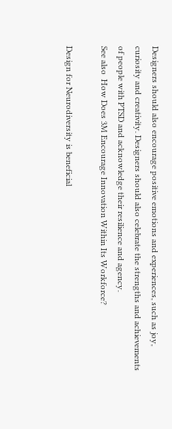Designers should also encourage positive emotions and experiences, such as joy, curiosity and creativity. Designers should also celebrate the strengths and achievements of people with PTSD and acknowledge their resilience and agency.
See also  How Does 3M Encourage Innovation Within Its Workforce?

Design for Neurodiversity is beneficial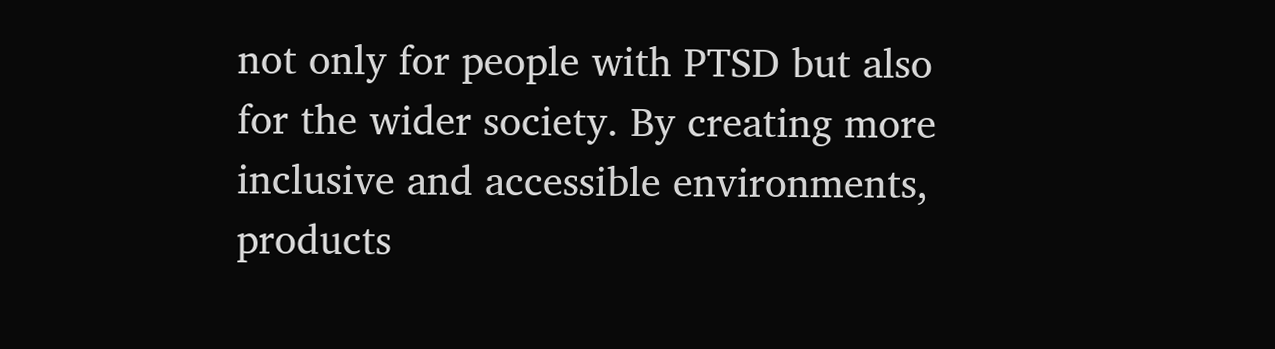not only for people with PTSD but also for the wider society. By creating more inclusive and accessible environments, products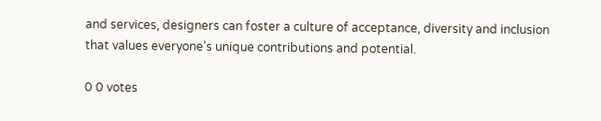and services, designers can foster a culture of acceptance, diversity and inclusion that values everyone’s unique contributions and potential.

0 0 votes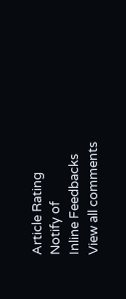Article Rating
Notify of
Inline Feedbacks
View all comments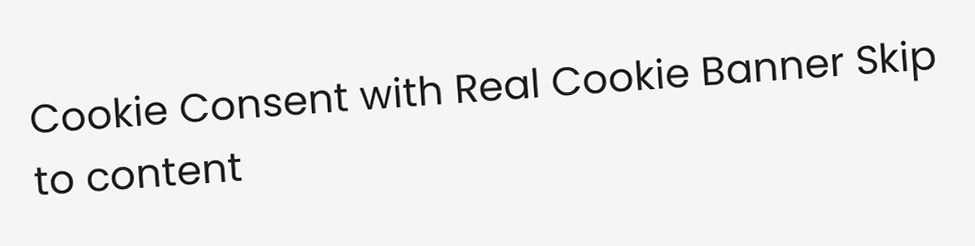Cookie Consent with Real Cookie Banner Skip to content